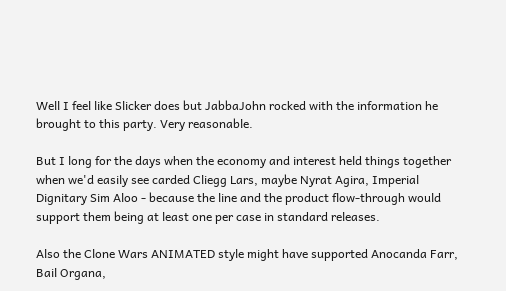Well I feel like Slicker does but JabbaJohn rocked with the information he brought to this party. Very reasonable.

But I long for the days when the economy and interest held things together when we'd easily see carded Cliegg Lars, maybe Nyrat Agira, Imperial Dignitary Sim Aloo - because the line and the product flow-through would support them being at least one per case in standard releases.

Also the Clone Wars ANIMATED style might have supported Anocanda Farr, Bail Organa,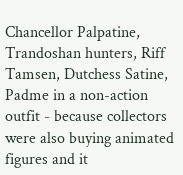Chancellor Palpatine, Trandoshan hunters, Riff Tamsen, Dutchess Satine, Padme in a non-action outfit - because collectors were also buying animated figures and it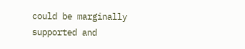could be marginally supported and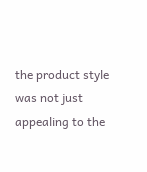the product style was not just appealing to the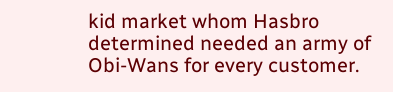kid market whom Hasbro determined needed an army of Obi-Wans for every customer.